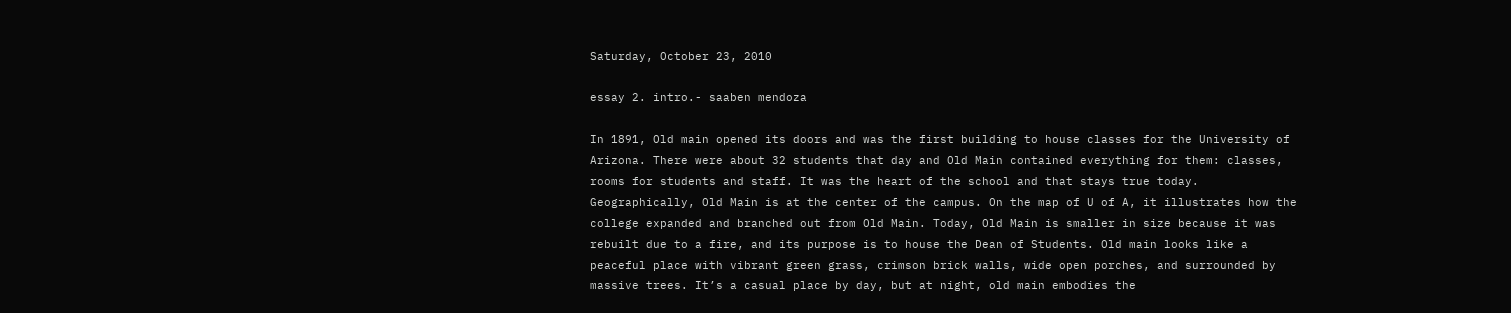Saturday, October 23, 2010

essay 2. intro.- saaben mendoza

In 1891, Old main opened its doors and was the first building to house classes for the University of Arizona. There were about 32 students that day and Old Main contained everything for them: classes, rooms for students and staff. It was the heart of the school and that stays true today. Geographically, Old Main is at the center of the campus. On the map of U of A, it illustrates how the college expanded and branched out from Old Main. Today, Old Main is smaller in size because it was rebuilt due to a fire, and its purpose is to house the Dean of Students. Old main looks like a peaceful place with vibrant green grass, crimson brick walls, wide open porches, and surrounded by massive trees. It’s a casual place by day, but at night, old main embodies the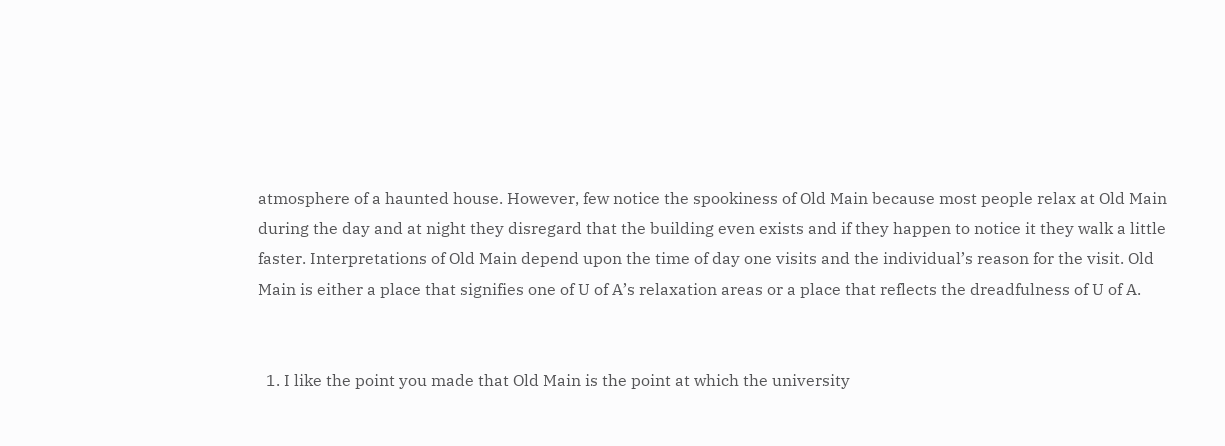atmosphere of a haunted house. However, few notice the spookiness of Old Main because most people relax at Old Main during the day and at night they disregard that the building even exists and if they happen to notice it they walk a little faster. Interpretations of Old Main depend upon the time of day one visits and the individual’s reason for the visit. Old Main is either a place that signifies one of U of A’s relaxation areas or a place that reflects the dreadfulness of U of A.


  1. I like the point you made that Old Main is the point at which the university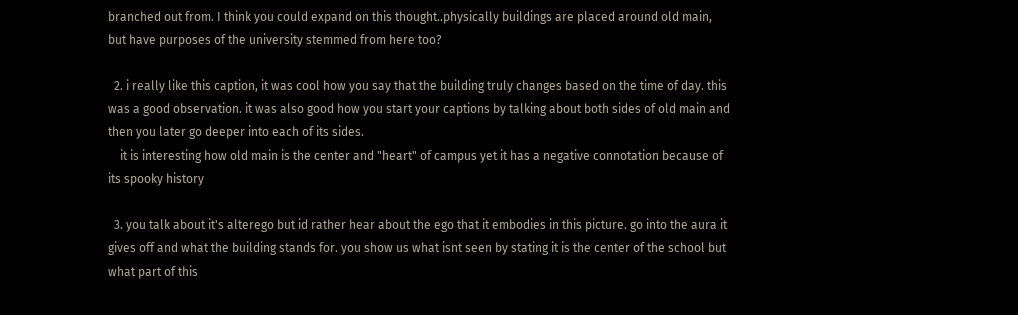branched out from. I think you could expand on this thought..physically buildings are placed around old main, but have purposes of the university stemmed from here too?

  2. i really like this caption, it was cool how you say that the building truly changes based on the time of day. this was a good observation. it was also good how you start your captions by talking about both sides of old main and then you later go deeper into each of its sides.
    it is interesting how old main is the center and "heart" of campus yet it has a negative connotation because of its spooky history

  3. you talk about it's alterego but id rather hear about the ego that it embodies in this picture. go into the aura it gives off and what the building stands for. you show us what isnt seen by stating it is the center of the school but what part of this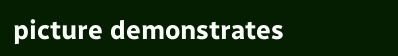picture demonstrates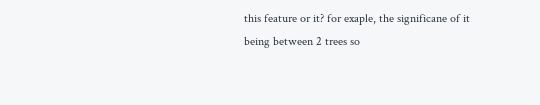this feature or it? for exaple, the significane of it being between 2 trees so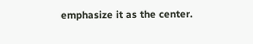emphasize it as the center.